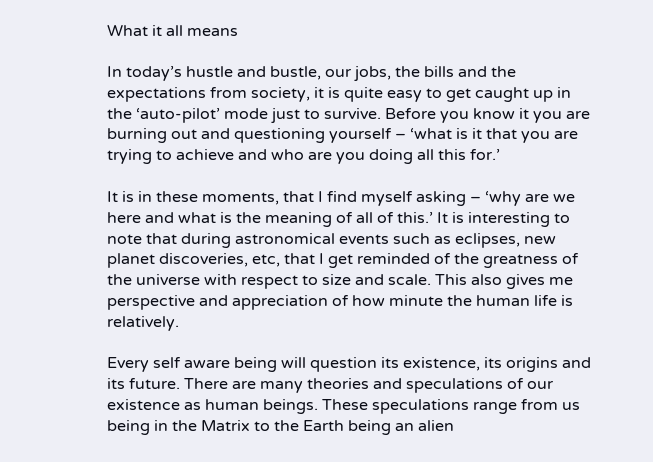What it all means

In today’s hustle and bustle, our jobs, the bills and the expectations from society, it is quite easy to get caught up in the ‘auto-pilot’ mode just to survive. Before you know it you are burning out and questioning yourself – ‘what is it that you are trying to achieve and who are you doing all this for.’

It is in these moments, that I find myself asking – ‘why are we here and what is the meaning of all of this.’ It is interesting to note that during astronomical events such as eclipses, new planet discoveries, etc, that I get reminded of the greatness of the universe with respect to size and scale. This also gives me perspective and appreciation of how minute the human life is relatively.

Every self aware being will question its existence, its origins and its future. There are many theories and speculations of our existence as human beings. These speculations range from us being in the Matrix to the Earth being an alien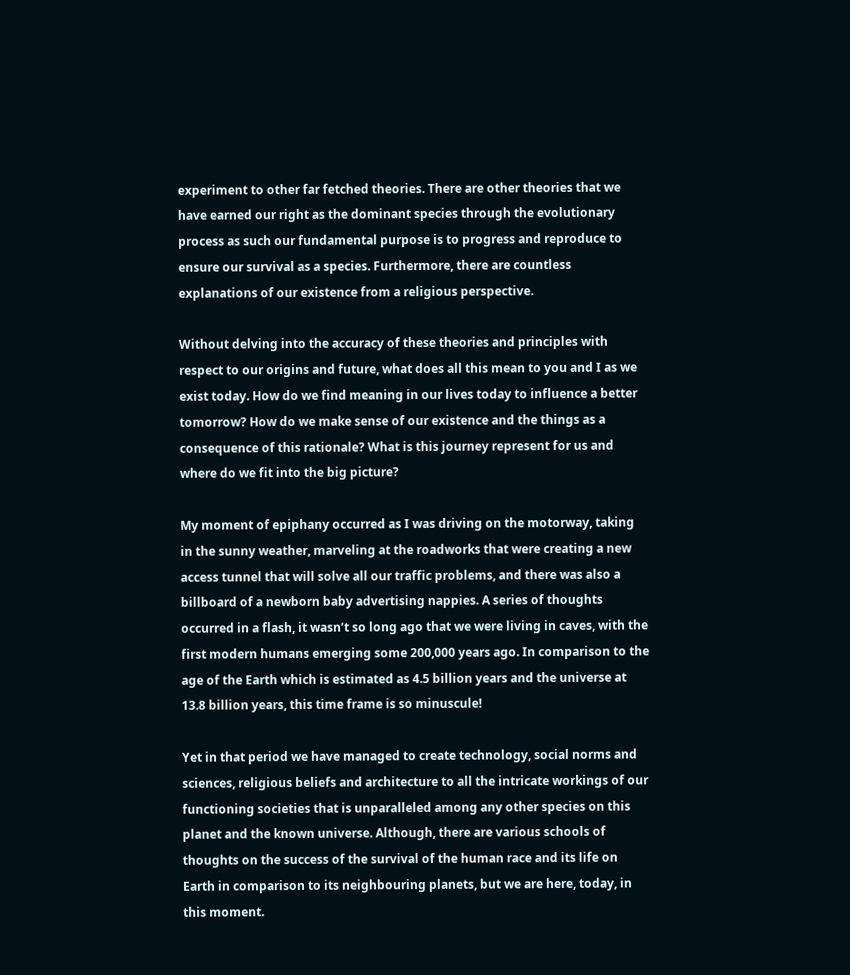experiment to other far fetched theories. There are other theories that we have earned our right as the dominant species through the evolutionary process as such our fundamental purpose is to progress and reproduce to ensure our survival as a species. Furthermore, there are countless explanations of our existence from a religious perspective.

Without delving into the accuracy of these theories and principles with respect to our origins and future, what does all this mean to you and I as we exist today. How do we find meaning in our lives today to influence a better tomorrow? How do we make sense of our existence and the things as a consequence of this rationale? What is this journey represent for us and where do we fit into the big picture?

My moment of epiphany occurred as I was driving on the motorway, taking in the sunny weather, marveling at the roadworks that were creating a new access tunnel that will solve all our traffic problems, and there was also a billboard of a newborn baby advertising nappies. A series of thoughts occurred in a flash, it wasn’t so long ago that we were living in caves, with the first modern humans emerging some 200,000 years ago. In comparison to the age of the Earth which is estimated as 4.5 billion years and the universe at 13.8 billion years, this time frame is so minuscule!

Yet in that period we have managed to create technology, social norms and sciences, religious beliefs and architecture to all the intricate workings of our functioning societies that is unparalleled among any other species on this planet and the known universe. Although, there are various schools of thoughts on the success of the survival of the human race and its life on Earth in comparison to its neighbouring planets, but we are here, today, in this moment.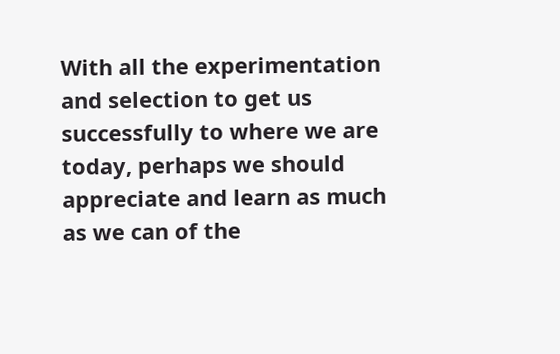With all the experimentation and selection to get us successfully to where we are today, perhaps we should appreciate and learn as much as we can of the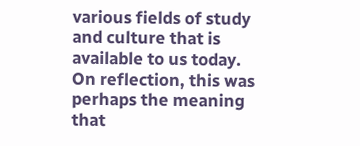various fields of study and culture that is available to us today. On reflection, this was perhaps the meaning that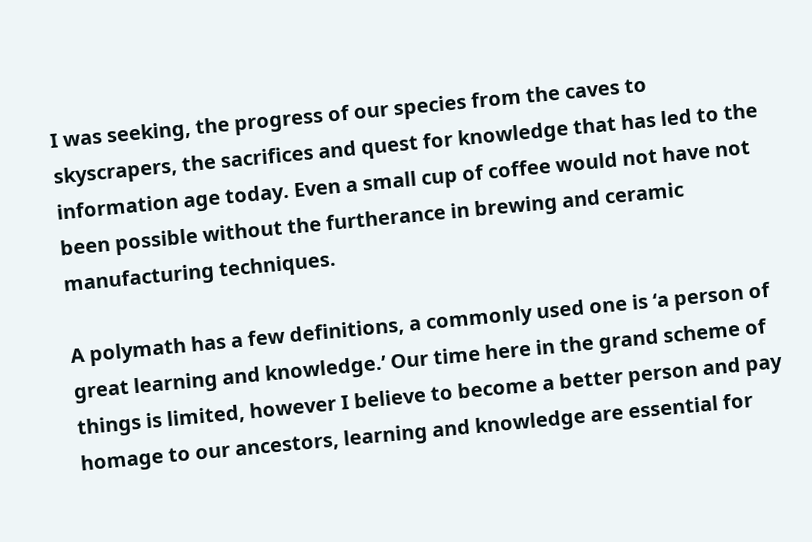I was seeking, the progress of our species from the caves to skyscrapers, the sacrifices and quest for knowledge that has led to the information age today. Even a small cup of coffee would not have not been possible without the furtherance in brewing and ceramic manufacturing techniques.

A polymath has a few definitions, a commonly used one is ‘a person of great learning and knowledge.’ Our time here in the grand scheme of things is limited, however I believe to become a better person and pay homage to our ancestors, learning and knowledge are essential for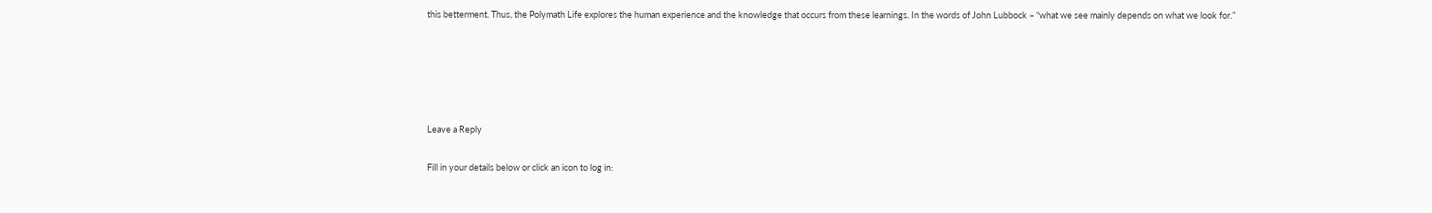this betterment. Thus, the Polymath Life explores the human experience and the knowledge that occurs from these learnings. In the words of John Lubbock – “what we see mainly depends on what we look for.”





Leave a Reply

Fill in your details below or click an icon to log in: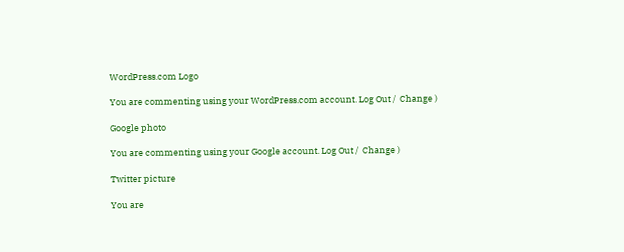WordPress.com Logo

You are commenting using your WordPress.com account. Log Out /  Change )

Google photo

You are commenting using your Google account. Log Out /  Change )

Twitter picture

You are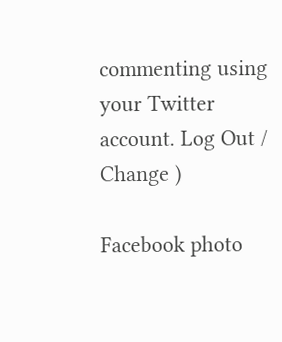commenting using your Twitter account. Log Out /  Change )

Facebook photo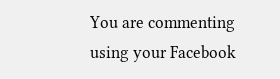You are commenting using your Facebook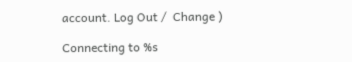account. Log Out /  Change )

Connecting to %s